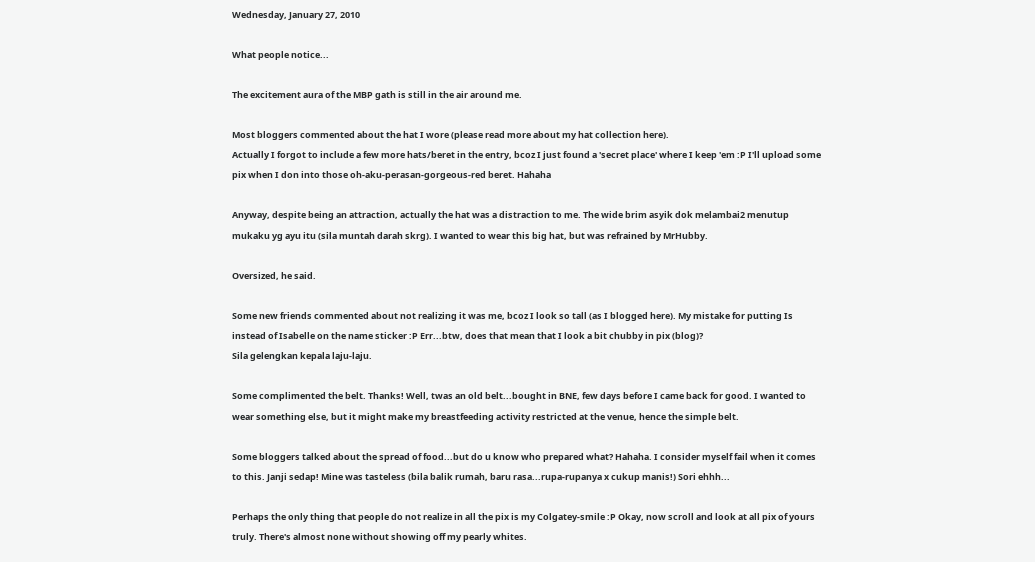Wednesday, January 27, 2010

What people notice...

The excitement aura of the MBP gath is still in the air around me.

Most bloggers commented about the hat I wore (please read more about my hat collection here).
Actually I forgot to include a few more hats/beret in the entry, bcoz I just found a 'secret place' where I keep 'em :P I'll upload some pix when I don into those oh-aku-perasan-gorgeous-red beret. Hahaha

Anyway, despite being an attraction, actually the hat was a distraction to me. The wide brim asyik dok melambai2 menutup mukaku yg ayu itu (sila muntah darah skrg). I wanted to wear this big hat, but was refrained by MrHubby.

Oversized, he said.

Some new friends commented about not realizing it was me, bcoz I look so tall (as I blogged here). My mistake for putting Is instead of Isabelle on the name sticker :P Err...btw, does that mean that I look a bit chubby in pix (blog)?
Sila gelengkan kepala laju-laju.

Some complimented the belt. Thanks! Well, twas an old belt...bought in BNE, few days before I came back for good. I wanted to wear something else, but it might make my breastfeeding activity restricted at the venue, hence the simple belt.

Some bloggers talked about the spread of food...but do u know who prepared what? Hahaha. I consider myself fail when it comes to this. Janji sedap! Mine was tasteless (bila balik rumah, baru rasa...rupa-rupanya x cukup manis!) Sori ehhh...

Perhaps the only thing that people do not realize in all the pix is my Colgatey-smile :P Okay, now scroll and look at all pix of yours truly. There's almost none without showing off my pearly whites.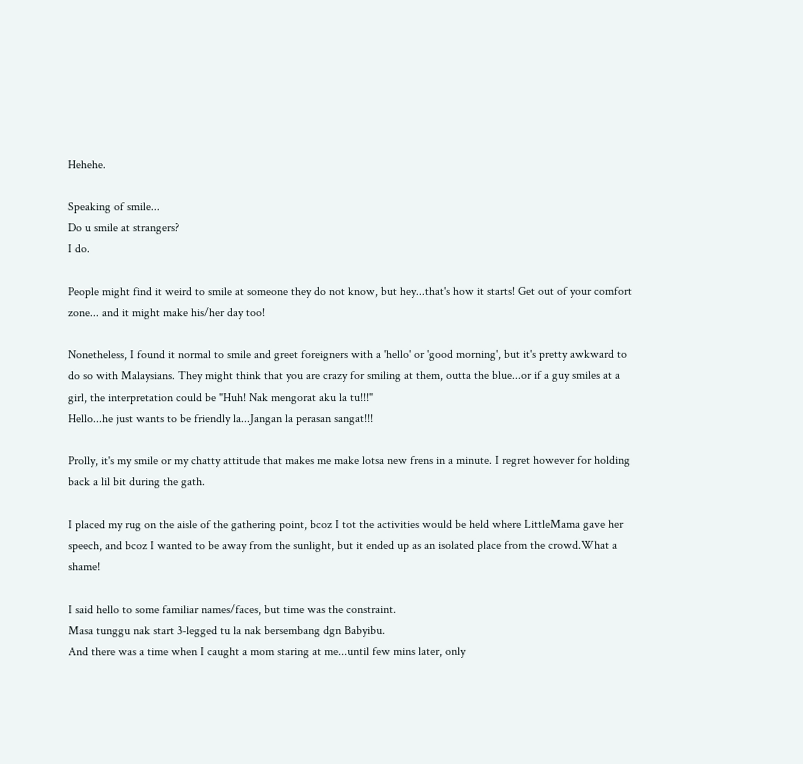Hehehe.

Speaking of smile...
Do u smile at strangers?
I do.

People might find it weird to smile at someone they do not know, but hey...that's how it starts! Get out of your comfort zone... and it might make his/her day too!

Nonetheless, I found it normal to smile and greet foreigners with a 'hello' or 'good morning', but it's pretty awkward to do so with Malaysians. They might think that you are crazy for smiling at them, outta the blue...or if a guy smiles at a girl, the interpretation could be "Huh! Nak mengorat aku la tu!!!"
Hello...he just wants to be friendly la...Jangan la perasan sangat!!!

Prolly, it's my smile or my chatty attitude that makes me make lotsa new frens in a minute. I regret however for holding back a lil bit during the gath.

I placed my rug on the aisle of the gathering point, bcoz I tot the activities would be held where LittleMama gave her speech, and bcoz I wanted to be away from the sunlight, but it ended up as an isolated place from the crowd.What a shame!

I said hello to some familiar names/faces, but time was the constraint.
Masa tunggu nak start 3-legged tu la nak bersembang dgn Babyibu.
And there was a time when I caught a mom staring at me...until few mins later, only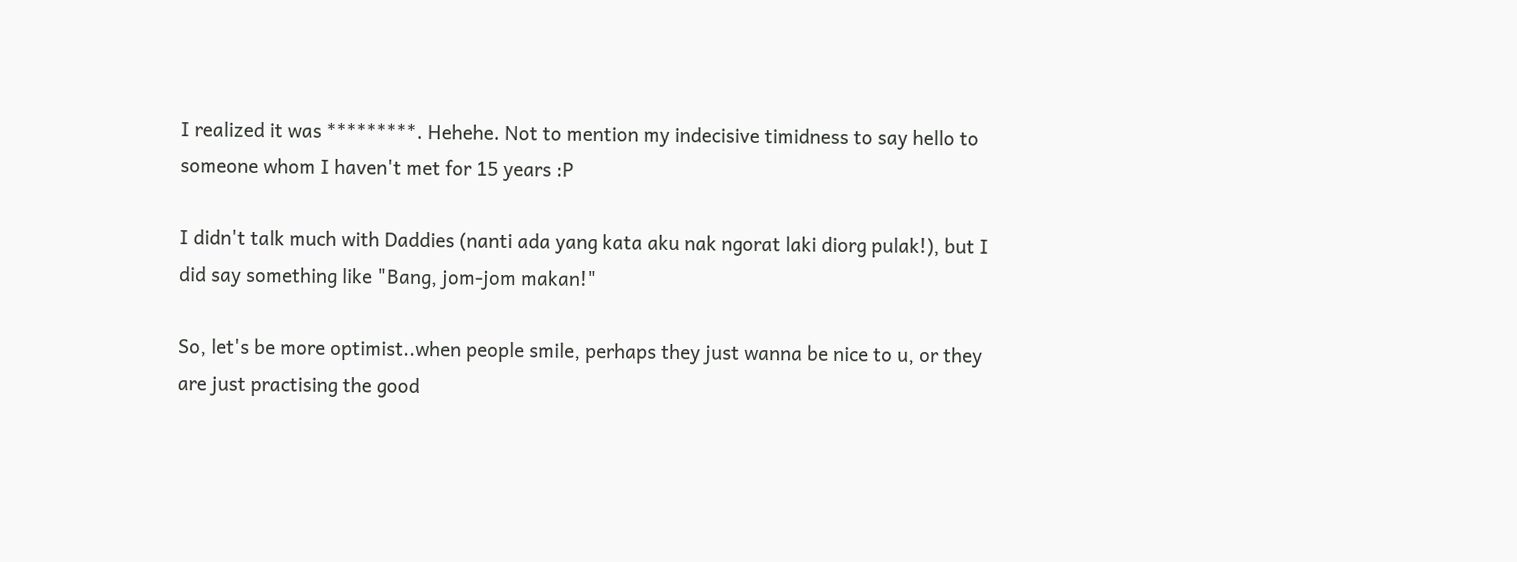I realized it was *********. Hehehe. Not to mention my indecisive timidness to say hello to someone whom I haven't met for 15 years :P

I didn't talk much with Daddies (nanti ada yang kata aku nak ngorat laki diorg pulak!), but I did say something like "Bang, jom-jom makan!"

So, let's be more optimist..when people smile, perhaps they just wanna be nice to u, or they are just practising the good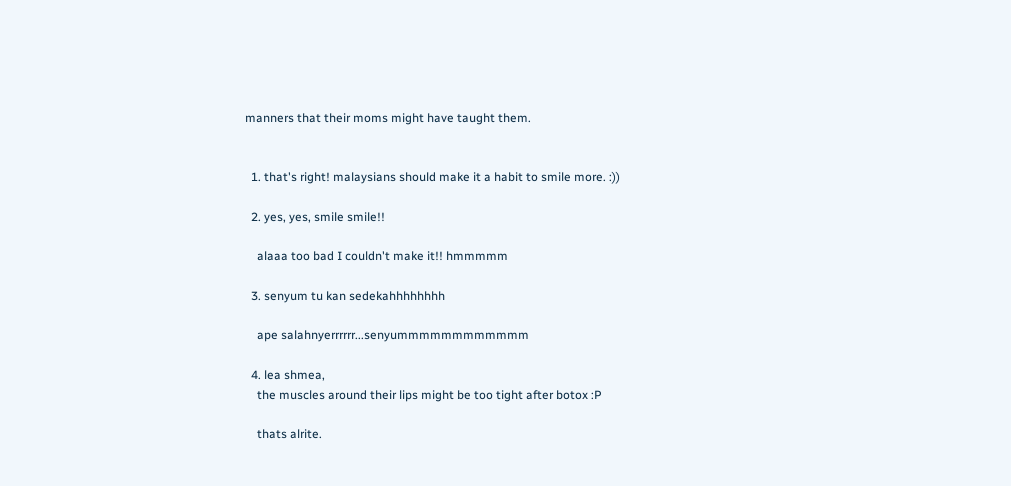manners that their moms might have taught them.


  1. that's right! malaysians should make it a habit to smile more. :))

  2. yes, yes, smile smile!!

    alaaa too bad I couldn't make it!! hmmmmm

  3. senyum tu kan sedekahhhhhhhh

    ape salahnyerrrrrr...senyummmmmmmmmmmm

  4. lea shmea,
    the muscles around their lips might be too tight after botox :P

    thats alrite.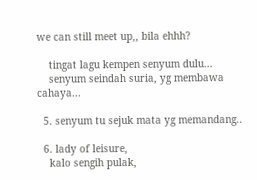we can still meet up,, bila ehhh?

    tingat lagu kempen senyum dulu...
    senyum seindah suria, yg membawa cahaya...

  5. senyum tu sejuk mata yg memandang..

  6. lady of leisure,
    kalo sengih pulak,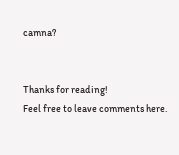camna?


Thanks for reading!
Feel free to leave comments here.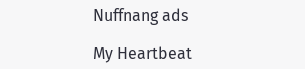Nuffnang ads

My Heartbeat